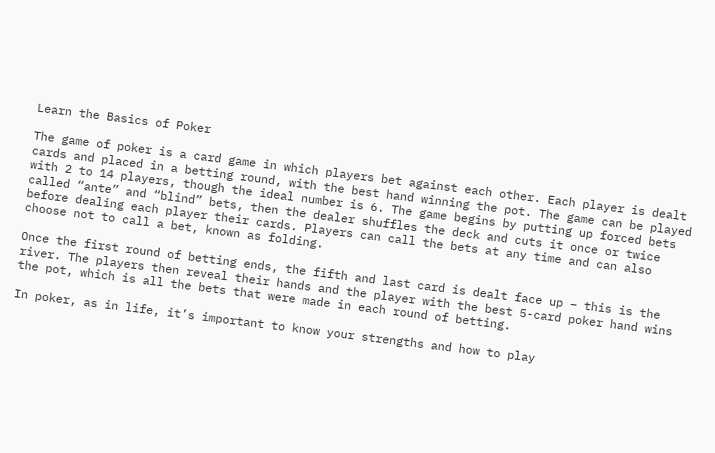Learn the Basics of Poker

The game of poker is a card game in which players bet against each other. Each player is dealt cards and placed in a betting round, with the best hand winning the pot. The game can be played with 2 to 14 players, though the ideal number is 6. The game begins by putting up forced bets called “ante” and “blind” bets, then the dealer shuffles the deck and cuts it once or twice before dealing each player their cards. Players can call the bets at any time and can also choose not to call a bet, known as folding.

Once the first round of betting ends, the fifth and last card is dealt face up – this is the river. The players then reveal their hands and the player with the best 5-card poker hand wins the pot, which is all the bets that were made in each round of betting.

In poker, as in life, it’s important to know your strengths and how to play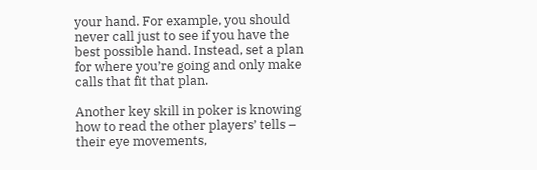your hand. For example, you should never call just to see if you have the best possible hand. Instead, set a plan for where you’re going and only make calls that fit that plan.

Another key skill in poker is knowing how to read the other players’ tells – their eye movements,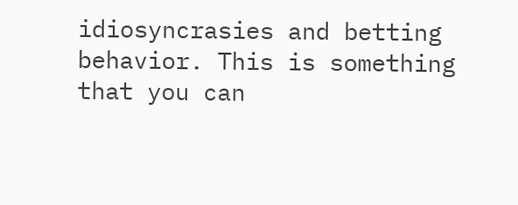idiosyncrasies and betting behavior. This is something that you can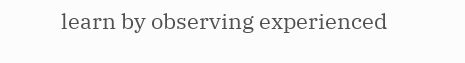learn by observing experienced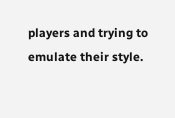players and trying to emulate their style.